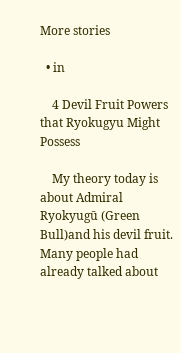More stories

  • in

    4 Devil Fruit Powers that Ryokugyu Might Possess

    My theory today is about Admiral Ryokyugū (Green Bull)and his devil fruit. Many people had already talked about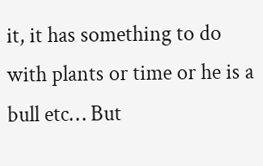it, it has something to do with plants or time or he is a bull etc… But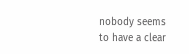nobody seems to have a clear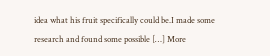idea what his fruit specifically could be.I made some research and found some possible […] More